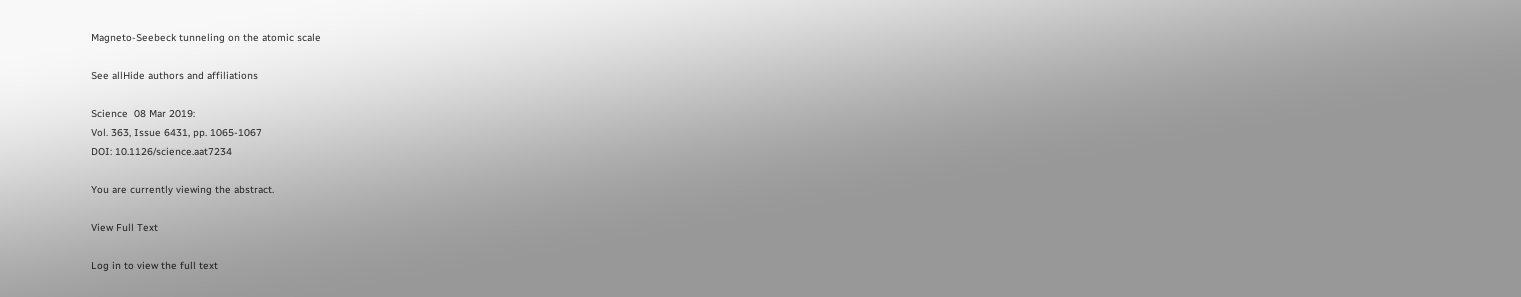Magneto-Seebeck tunneling on the atomic scale

See allHide authors and affiliations

Science  08 Mar 2019:
Vol. 363, Issue 6431, pp. 1065-1067
DOI: 10.1126/science.aat7234

You are currently viewing the abstract.

View Full Text

Log in to view the full text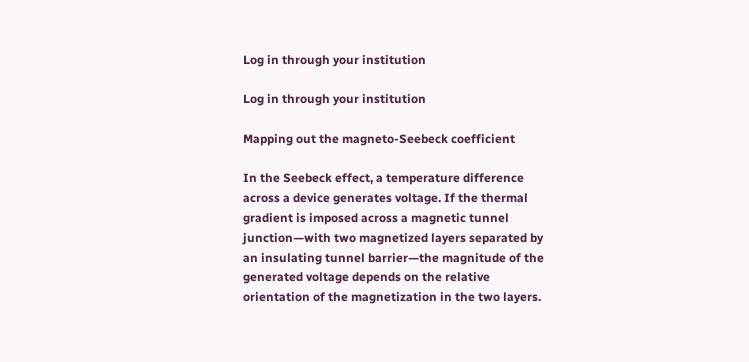Log in through your institution

Log in through your institution

Mapping out the magneto-Seebeck coefficient

In the Seebeck effect, a temperature difference across a device generates voltage. If the thermal gradient is imposed across a magnetic tunnel junction—with two magnetized layers separated by an insulating tunnel barrier—the magnitude of the generated voltage depends on the relative orientation of the magnetization in the two layers.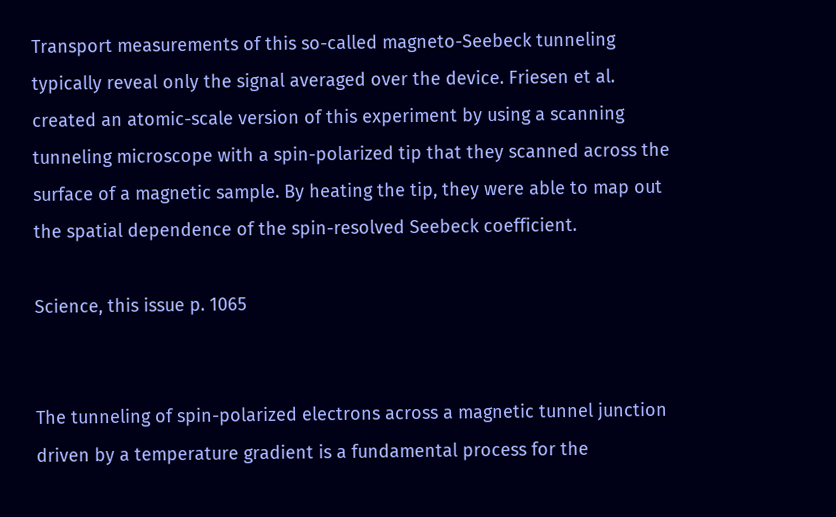Transport measurements of this so-called magneto-Seebeck tunneling typically reveal only the signal averaged over the device. Friesen et al. created an atomic-scale version of this experiment by using a scanning tunneling microscope with a spin-polarized tip that they scanned across the surface of a magnetic sample. By heating the tip, they were able to map out the spatial dependence of the spin-resolved Seebeck coefficient.

Science, this issue p. 1065


The tunneling of spin-polarized electrons across a magnetic tunnel junction driven by a temperature gradient is a fundamental process for the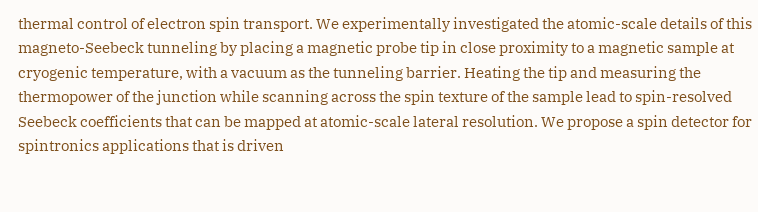thermal control of electron spin transport. We experimentally investigated the atomic-scale details of this magneto-Seebeck tunneling by placing a magnetic probe tip in close proximity to a magnetic sample at cryogenic temperature, with a vacuum as the tunneling barrier. Heating the tip and measuring the thermopower of the junction while scanning across the spin texture of the sample lead to spin-resolved Seebeck coefficients that can be mapped at atomic-scale lateral resolution. We propose a spin detector for spintronics applications that is driven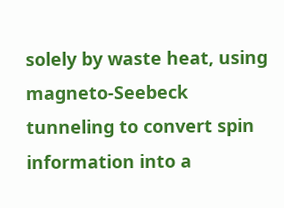solely by waste heat, using magneto-Seebeck tunneling to convert spin information into a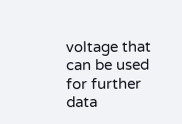voltage that can be used for further data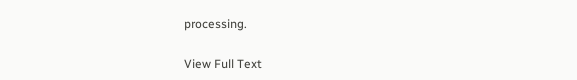processing.

View Full Text